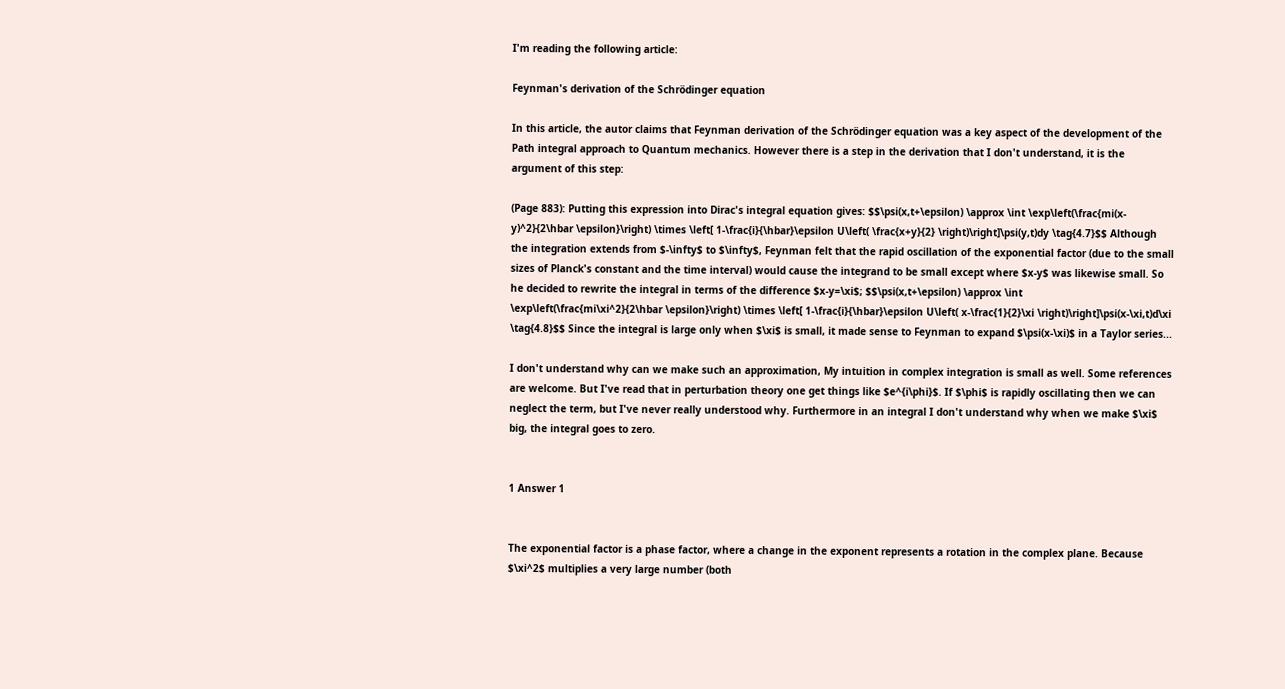I'm reading the following article:

Feynman's derivation of the Schrödinger equation

In this article, the autor claims that Feynman derivation of the Schrödinger equation was a key aspect of the development of the Path integral approach to Quantum mechanics. However there is a step in the derivation that I don't understand, it is the argument of this step:

(Page 883): Putting this expression into Dirac's integral equation gives: $$\psi(x,t+\epsilon) \approx \int \exp\left(\frac{mi(x-y)^2}{2\hbar \epsilon}\right) \times \left[ 1-\frac{i}{\hbar}\epsilon U\left( \frac{x+y}{2} \right)\right]\psi(y,t)dy \tag{4.7}$$ Although the integration extends from $-\infty$ to $\infty$, Feynman felt that the rapid oscillation of the exponential factor (due to the small sizes of Planck's constant and the time interval) would cause the integrand to be small except where $x-y$ was likewise small. So he decided to rewrite the integral in terms of the difference $x-y=\xi$; $$\psi(x,t+\epsilon) \approx \int \exp\left(\frac{mi\xi^2}{2\hbar \epsilon}\right) \times \left[ 1-\frac{i}{\hbar}\epsilon U\left( x-\frac{1}{2}\xi \right)\right]\psi(x-\xi,t)d\xi \tag{4.8}$$ Since the integral is large only when $\xi$ is small, it made sense to Feynman to expand $\psi(x-\xi)$ in a Taylor series...

I don't understand why can we make such an approximation, My intuition in complex integration is small as well. Some references are welcome. But I've read that in perturbation theory one get things like $e^{i\phi}$. If $\phi$ is rapidly oscillating then we can neglect the term, but I've never really understood why. Furthermore in an integral I don't understand why when we make $\xi$ big, the integral goes to zero.


1 Answer 1


The exponential factor is a phase factor, where a change in the exponent represents a rotation in the complex plane. Because $\xi^2$ multiplies a very large number (both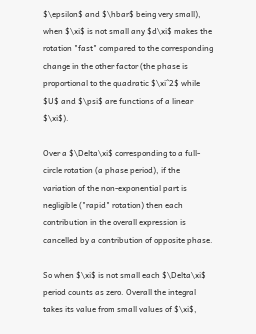$\epsilon$ and $\hbar$ being very small), when $\xi$ is not small any $d\xi$ makes the rotation "fast" compared to the corresponding change in the other factor (the phase is proportional to the quadratic $\xi^2$ while $U$ and $\psi$ are functions of a linear $\xi$).

Over a $\Delta\xi$ corresponding to a full-circle rotation (a phase period), if the variation of the non-exponential part is negligible ("rapid" rotation) then each contribution in the overall expression is cancelled by a contribution of opposite phase.

So when $\xi$ is not small each $\Delta\xi$ period counts as zero. Overall the integral takes its value from small values of $\xi$,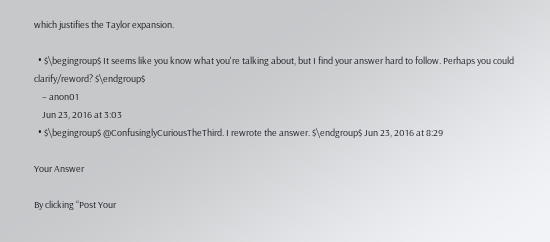which justifies the Taylor expansion.

  • $\begingroup$ It seems like you know what you're talking about, but I find your answer hard to follow. Perhaps you could clarify/reword? $\endgroup$
    – anon01
    Jun 23, 2016 at 3:03
  • $\begingroup$ @ConfusinglyCuriousTheThird. I rewrote the answer. $\endgroup$ Jun 23, 2016 at 8:29

Your Answer

By clicking “Post Your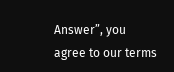Answer”, you agree to our terms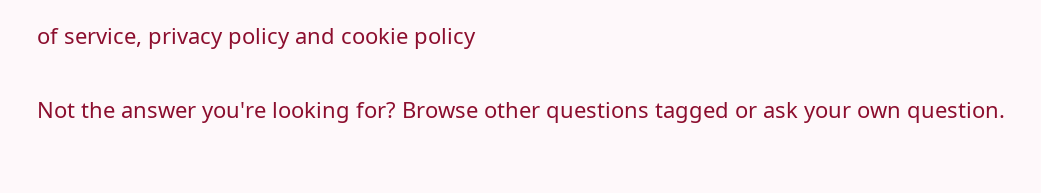of service, privacy policy and cookie policy

Not the answer you're looking for? Browse other questions tagged or ask your own question.